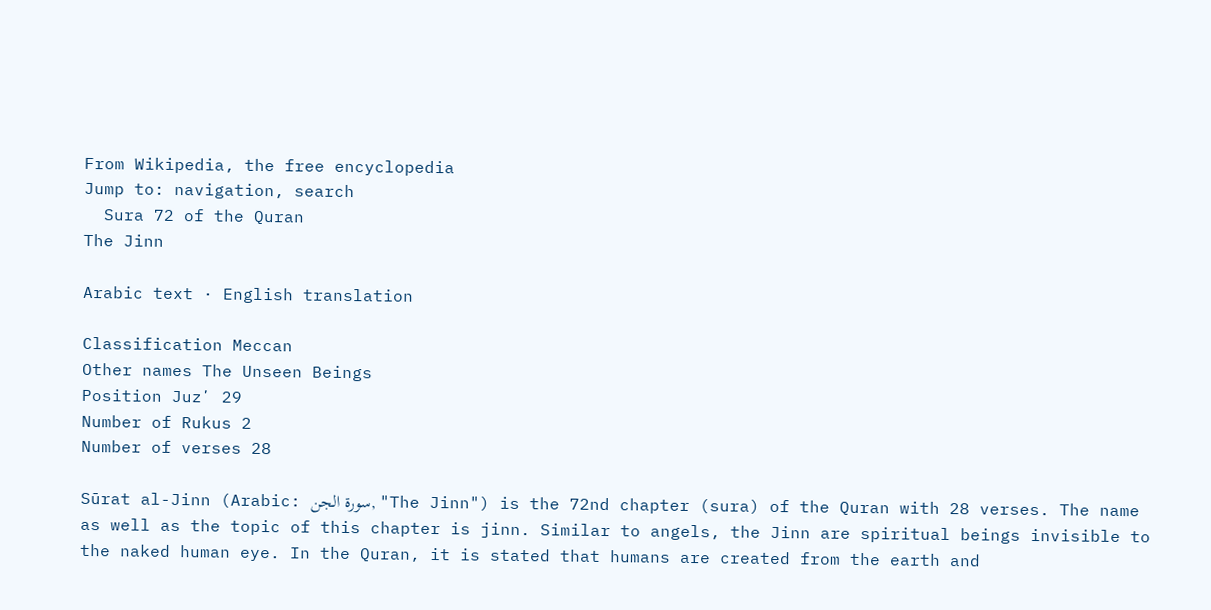From Wikipedia, the free encyclopedia
Jump to: navigation, search
  Sura 72 of the Quran
The Jinn

Arabic text · English translation

Classification Meccan
Other names The Unseen Beings
Position Juzʼ 29
Number of Rukus 2
Number of verses 28

Sūrat al-Jinn (Arabic: سورة الجن, "The Jinn") is the 72nd chapter (sura) of the Quran with 28 verses. The name as well as the topic of this chapter is jinn. Similar to angels, the Jinn are spiritual beings invisible to the naked human eye. In the Quran, it is stated that humans are created from the earth and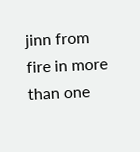jinn from fire in more than one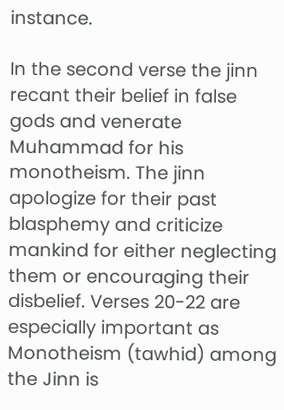instance.

In the second verse the jinn recant their belief in false gods and venerate Muhammad for his monotheism. The jinn apologize for their past blasphemy and criticize mankind for either neglecting them or encouraging their disbelief. Verses 20-22 are especially important as Monotheism (tawhid) among the Jinn is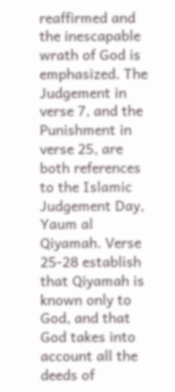reaffirmed and the inescapable wrath of God is emphasized. The Judgement in verse 7, and the Punishment in verse 25, are both references to the Islamic Judgement Day, Yaum al Qiyamah. Verse 25-28 establish that Qiyamah is known only to God, and that God takes into account all the deeds of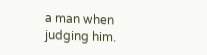a man when judging him.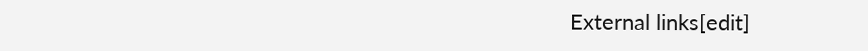External links[edit]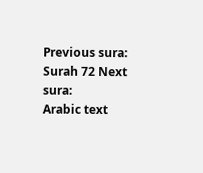Previous sura:
Surah 72 Next sura:
Arabic text